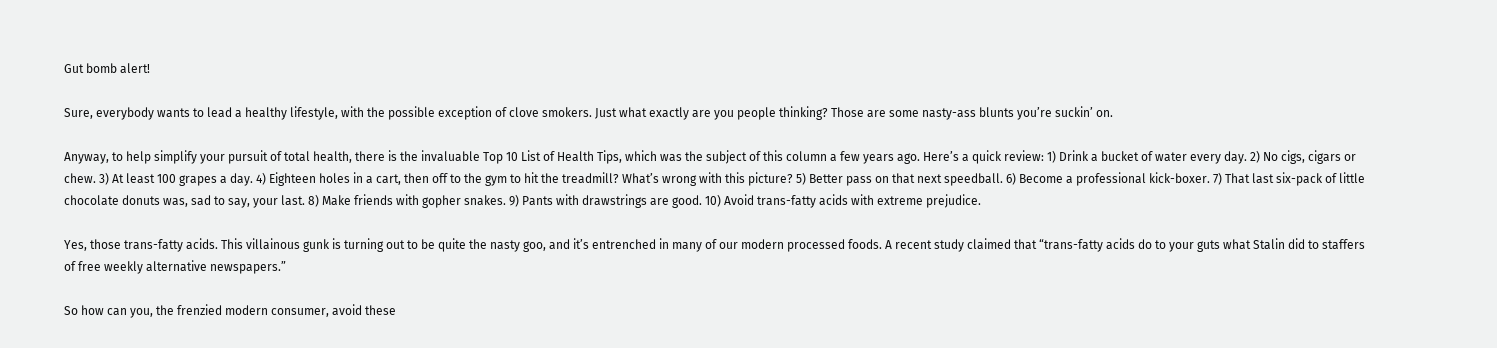Gut bomb alert!

Sure, everybody wants to lead a healthy lifestyle, with the possible exception of clove smokers. Just what exactly are you people thinking? Those are some nasty-ass blunts you’re suckin’ on.

Anyway, to help simplify your pursuit of total health, there is the invaluable Top 10 List of Health Tips, which was the subject of this column a few years ago. Here’s a quick review: 1) Drink a bucket of water every day. 2) No cigs, cigars or chew. 3) At least 100 grapes a day. 4) Eighteen holes in a cart, then off to the gym to hit the treadmill? What’s wrong with this picture? 5) Better pass on that next speedball. 6) Become a professional kick-boxer. 7) That last six-pack of little chocolate donuts was, sad to say, your last. 8) Make friends with gopher snakes. 9) Pants with drawstrings are good. 10) Avoid trans-fatty acids with extreme prejudice.

Yes, those trans-fatty acids. This villainous gunk is turning out to be quite the nasty goo, and it’s entrenched in many of our modern processed foods. A recent study claimed that “trans-fatty acids do to your guts what Stalin did to staffers of free weekly alternative newspapers.”

So how can you, the frenzied modern consumer, avoid these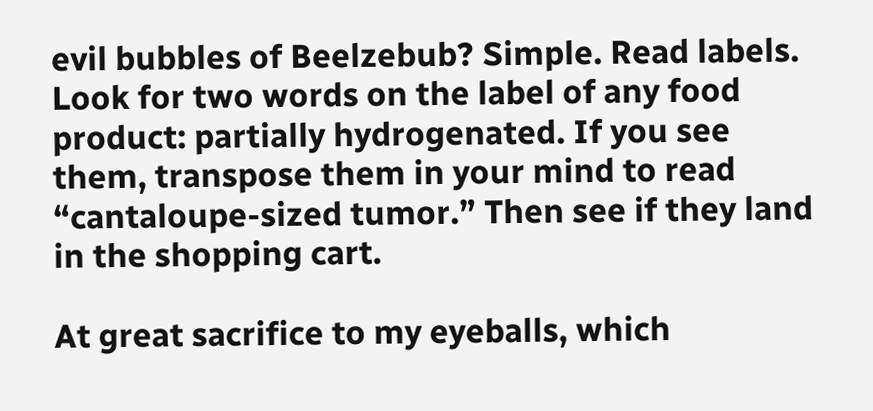evil bubbles of Beelzebub? Simple. Read labels. Look for two words on the label of any food product: partially hydrogenated. If you see them, transpose them in your mind to read “cantaloupe-sized tumor.” Then see if they land in the shopping cart.

At great sacrifice to my eyeballs, which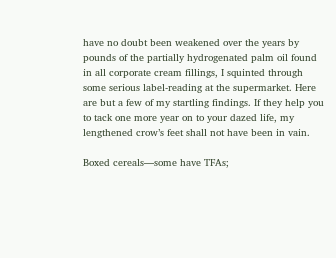have no doubt been weakened over the years by pounds of the partially hydrogenated palm oil found in all corporate cream fillings, I squinted through some serious label-reading at the supermarket. Here are but a few of my startling findings. If they help you to tack one more year on to your dazed life, my lengthened crow’s feet shall not have been in vain.

Boxed cereals—some have TFAs;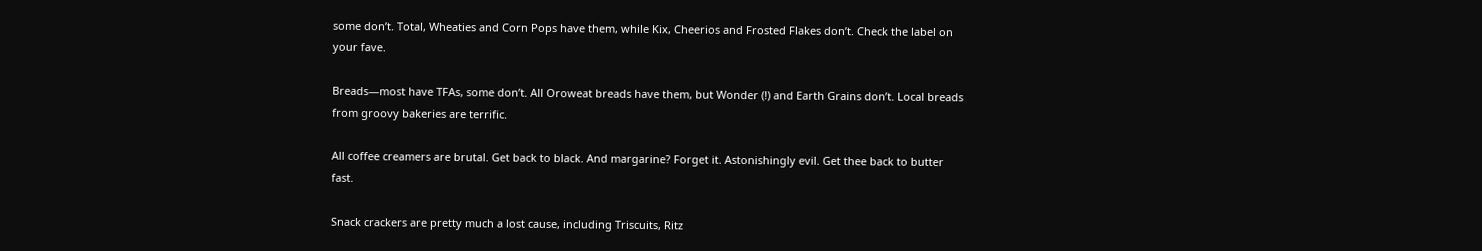some don’t. Total, Wheaties and Corn Pops have them, while Kix, Cheerios and Frosted Flakes don’t. Check the label on your fave.

Breads—most have TFAs, some don’t. All Oroweat breads have them, but Wonder (!) and Earth Grains don’t. Local breads from groovy bakeries are terrific.

All coffee creamers are brutal. Get back to black. And margarine? Forget it. Astonishingly evil. Get thee back to butter fast.

Snack crackers are pretty much a lost cause, including Triscuits, Ritz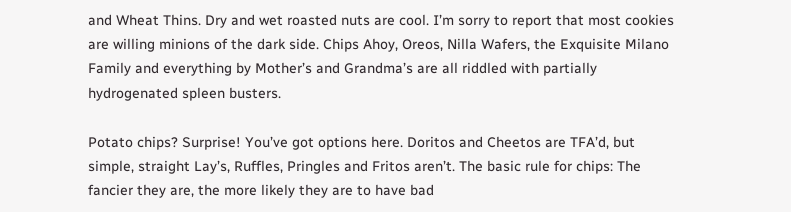and Wheat Thins. Dry and wet roasted nuts are cool. I’m sorry to report that most cookies are willing minions of the dark side. Chips Ahoy, Oreos, Nilla Wafers, the Exquisite Milano Family and everything by Mother’s and Grandma’s are all riddled with partially hydrogenated spleen busters.

Potato chips? Surprise! You’ve got options here. Doritos and Cheetos are TFA’d, but simple, straight Lay’s, Ruffles, Pringles and Fritos aren’t. The basic rule for chips: The fancier they are, the more likely they are to have bad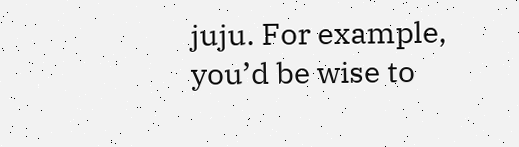juju. For example, you’d be wise to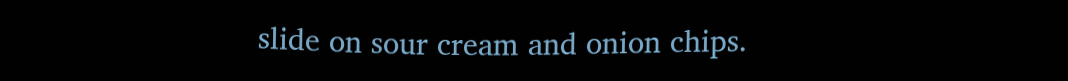slide on sour cream and onion chips.